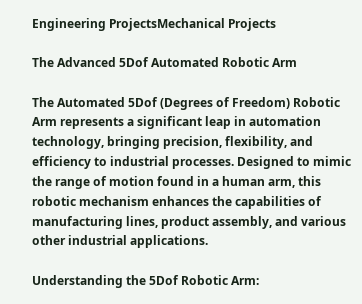Engineering ProjectsMechanical Projects

The Advanced 5Dof Automated Robotic Arm

The Automated 5Dof (Degrees of Freedom) Robotic Arm represents a significant leap in automation technology, bringing precision, flexibility, and efficiency to industrial processes. Designed to mimic the range of motion found in a human arm, this robotic mechanism enhances the capabilities of manufacturing lines, product assembly, and various other industrial applications.

Understanding the 5Dof Robotic Arm: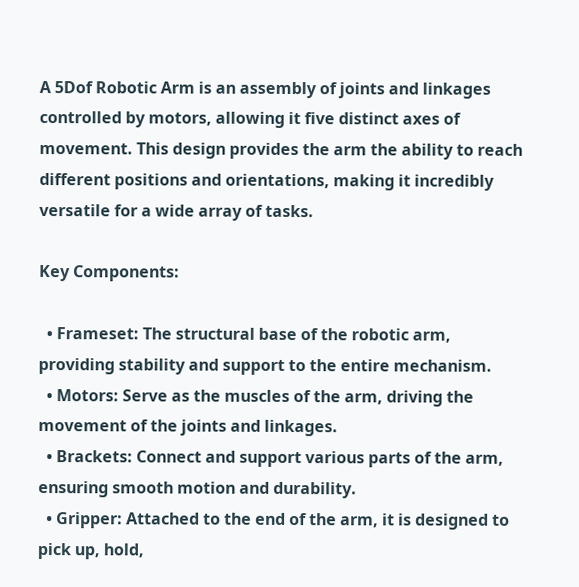A 5Dof Robotic Arm is an assembly of joints and linkages controlled by motors, allowing it five distinct axes of movement. This design provides the arm the ability to reach different positions and orientations, making it incredibly versatile for a wide array of tasks.

Key Components:

  • Frameset: The structural base of the robotic arm, providing stability and support to the entire mechanism.
  • Motors: Serve as the muscles of the arm, driving the movement of the joints and linkages.
  • Brackets: Connect and support various parts of the arm, ensuring smooth motion and durability.
  • Gripper: Attached to the end of the arm, it is designed to pick up, hold,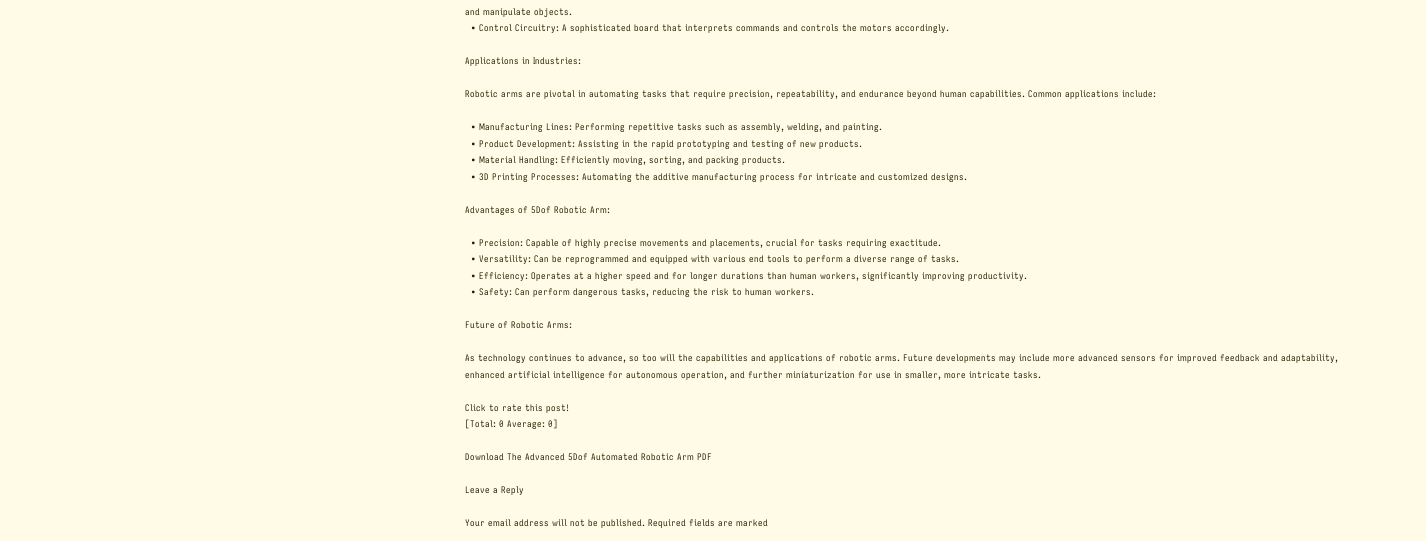and manipulate objects.
  • Control Circuitry: A sophisticated board that interprets commands and controls the motors accordingly.

Applications in Industries:

Robotic arms are pivotal in automating tasks that require precision, repeatability, and endurance beyond human capabilities. Common applications include:

  • Manufacturing Lines: Performing repetitive tasks such as assembly, welding, and painting.
  • Product Development: Assisting in the rapid prototyping and testing of new products.
  • Material Handling: Efficiently moving, sorting, and packing products.
  • 3D Printing Processes: Automating the additive manufacturing process for intricate and customized designs.

Advantages of 5Dof Robotic Arm:

  • Precision: Capable of highly precise movements and placements, crucial for tasks requiring exactitude.
  • Versatility: Can be reprogrammed and equipped with various end tools to perform a diverse range of tasks.
  • Efficiency: Operates at a higher speed and for longer durations than human workers, significantly improving productivity.
  • Safety: Can perform dangerous tasks, reducing the risk to human workers.

Future of Robotic Arms:

As technology continues to advance, so too will the capabilities and applications of robotic arms. Future developments may include more advanced sensors for improved feedback and adaptability, enhanced artificial intelligence for autonomous operation, and further miniaturization for use in smaller, more intricate tasks.

Click to rate this post!
[Total: 0 Average: 0]

Download The Advanced 5Dof Automated Robotic Arm PDF

Leave a Reply

Your email address will not be published. Required fields are marked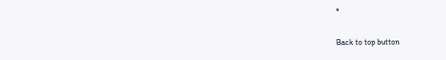*

Back to top button